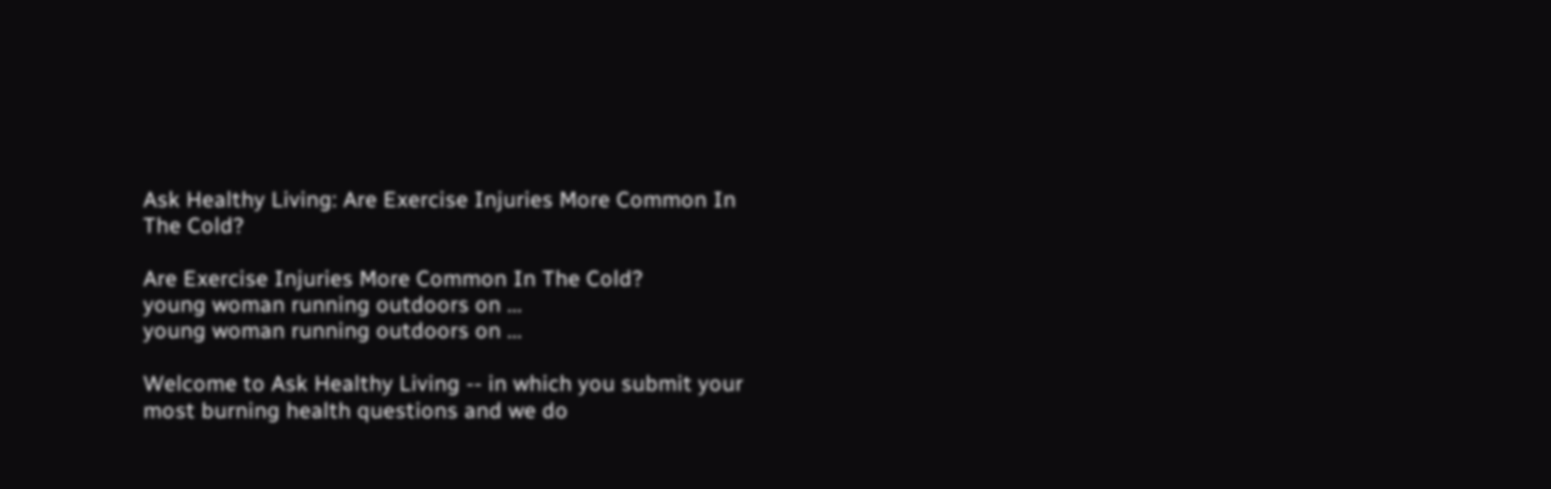Ask Healthy Living: Are Exercise Injuries More Common In The Cold?

Are Exercise Injuries More Common In The Cold?
young woman running outdoors on ...
young woman running outdoors on ...

Welcome to Ask Healthy Living -- in which you submit your most burning health questions and we do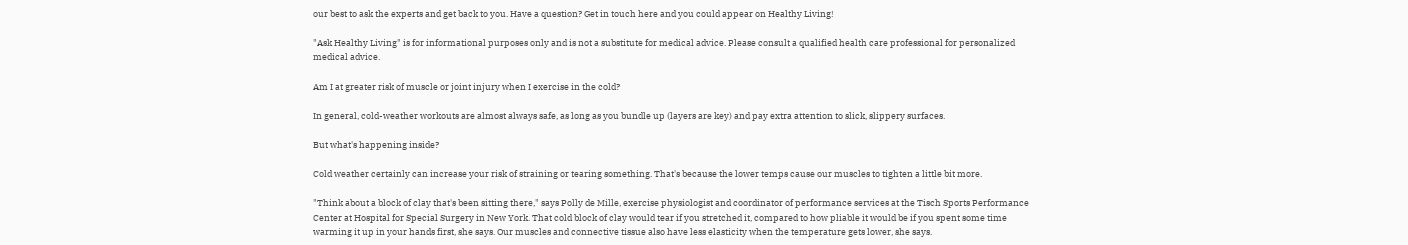our best to ask the experts and get back to you. Have a question? Get in touch here and you could appear on Healthy Living!

"Ask Healthy Living" is for informational purposes only and is not a substitute for medical advice. Please consult a qualified health care professional for personalized medical advice.

Am I at greater risk of muscle or joint injury when I exercise in the cold?

In general, cold-weather workouts are almost always safe, as long as you bundle up (layers are key) and pay extra attention to slick, slippery surfaces.

But what's happening inside?

Cold weather certainly can increase your risk of straining or tearing something. That's because the lower temps cause our muscles to tighten a little bit more.

"Think about a block of clay that's been sitting there," says Polly de Mille, exercise physiologist and coordinator of performance services at the Tisch Sports Performance Center at Hospital for Special Surgery in New York. That cold block of clay would tear if you stretched it, compared to how pliable it would be if you spent some time warming it up in your hands first, she says. Our muscles and connective tissue also have less elasticity when the temperature gets lower, she says.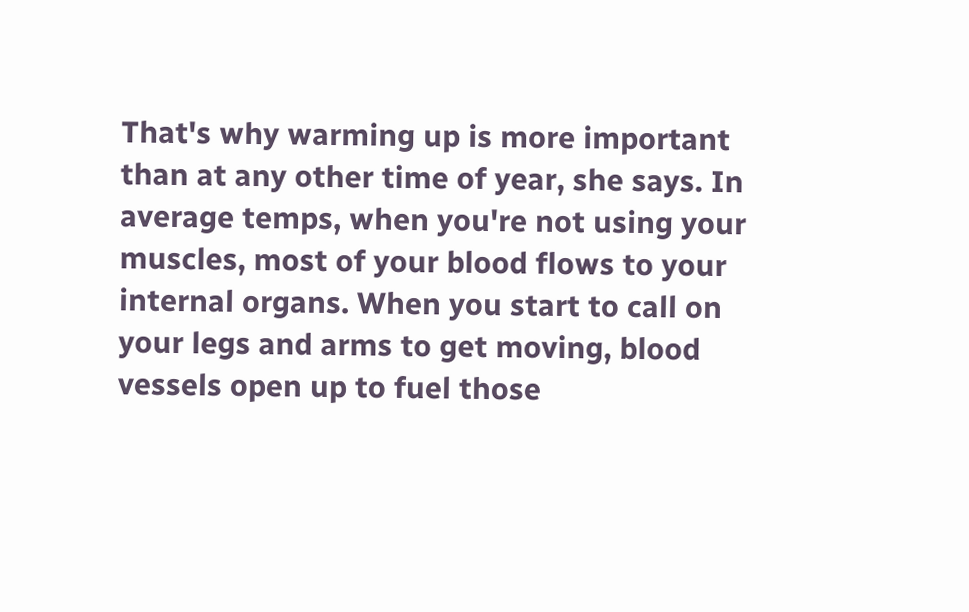That's why warming up is more important than at any other time of year, she says. In average temps, when you're not using your muscles, most of your blood flows to your internal organs. When you start to call on your legs and arms to get moving, blood vessels open up to fuel those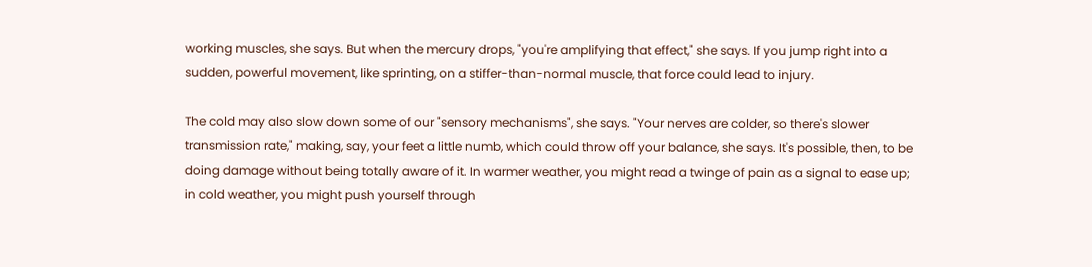working muscles, she says. But when the mercury drops, "you're amplifying that effect," she says. If you jump right into a sudden, powerful movement, like sprinting, on a stiffer-than-normal muscle, that force could lead to injury.

The cold may also slow down some of our "sensory mechanisms", she says. "Your nerves are colder, so there's slower transmission rate," making, say, your feet a little numb, which could throw off your balance, she says. It's possible, then, to be doing damage without being totally aware of it. In warmer weather, you might read a twinge of pain as a signal to ease up; in cold weather, you might push yourself through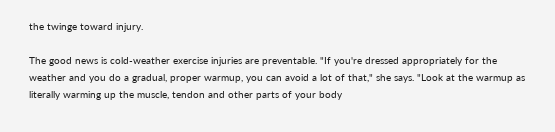the twinge toward injury.

The good news is cold-weather exercise injuries are preventable. "If you're dressed appropriately for the weather and you do a gradual, proper warmup, you can avoid a lot of that," she says. "Look at the warmup as literally warming up the muscle, tendon and other parts of your body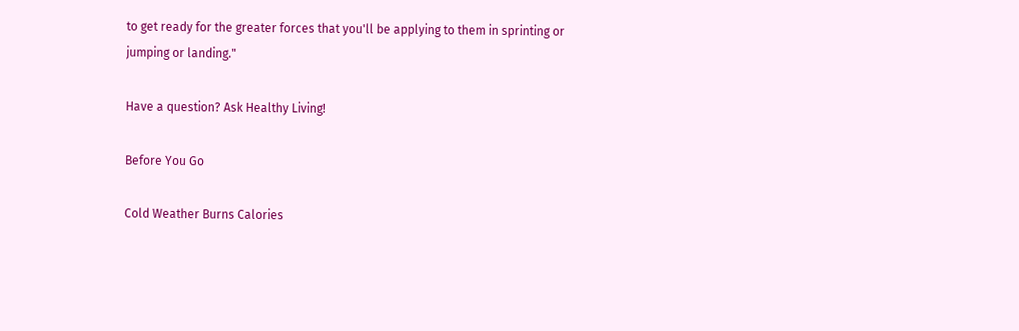to get ready for the greater forces that you'll be applying to them in sprinting or jumping or landing."

Have a question? Ask Healthy Living!

Before You Go

Cold Weather Burns Calories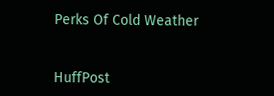Perks Of Cold Weather


HuffPost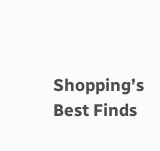Shopping’s Best Finds